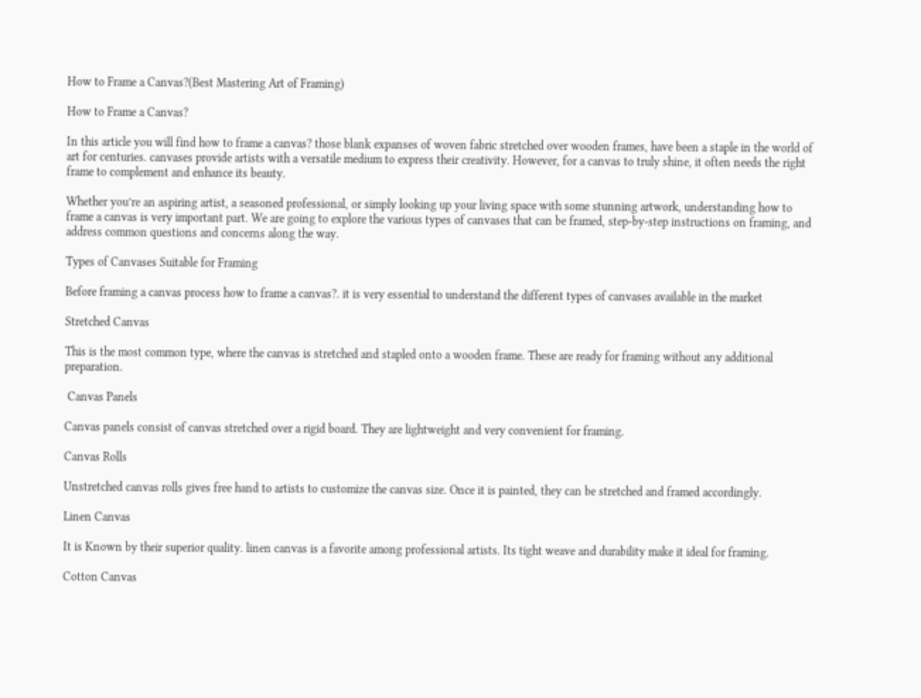How to Frame a Canvas?(Best Mastering Art of Framing)

How to Frame a Canvas?

In this article you will find how to frame a canvas? those blank expanses of woven fabric stretched over wooden frames, have been a staple in the world of art for centuries. canvases provide artists with a versatile medium to express their creativity. However, for a canvas to truly shine, it often needs the right frame to complement and enhance its beauty.

Whether you’re an aspiring artist, a seasoned professional, or simply looking up your living space with some stunning artwork, understanding how to frame a canvas is very important part. We are going to explore the various types of canvases that can be framed, step-by-step instructions on framing, and address common questions and concerns along the way.

Types of Canvases Suitable for Framing

Before framing a canvas process how to frame a canvas?. it is very essential to understand the different types of canvases available in the market

Stretched Canvas

This is the most common type, where the canvas is stretched and stapled onto a wooden frame. These are ready for framing without any additional preparation.

 Canvas Panels

Canvas panels consist of canvas stretched over a rigid board. They are lightweight and very convenient for framing.

Canvas Rolls

Unstretched canvas rolls gives free hand to artists to customize the canvas size. Once it is painted, they can be stretched and framed accordingly.

Linen Canvas

It is Known by their superior quality. linen canvas is a favorite among professional artists. Its tight weave and durability make it ideal for framing.

Cotton Canvas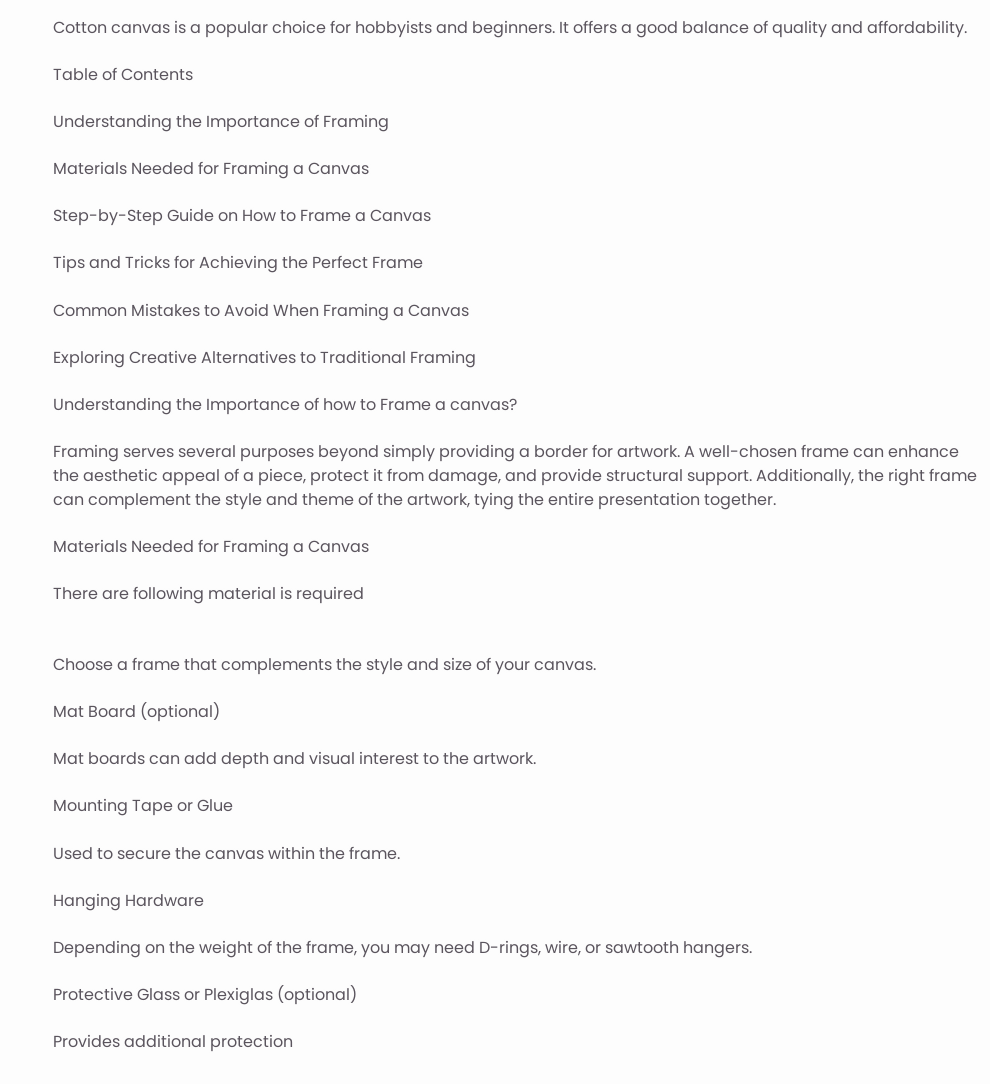Cotton canvas is a popular choice for hobbyists and beginners. It offers a good balance of quality and affordability.

Table of Contents

Understanding the Importance of Framing

Materials Needed for Framing a Canvas

Step-by-Step Guide on How to Frame a Canvas

Tips and Tricks for Achieving the Perfect Frame

Common Mistakes to Avoid When Framing a Canvas

Exploring Creative Alternatives to Traditional Framing

Understanding the Importance of how to Frame a canvas?

Framing serves several purposes beyond simply providing a border for artwork. A well-chosen frame can enhance the aesthetic appeal of a piece, protect it from damage, and provide structural support. Additionally, the right frame can complement the style and theme of the artwork, tying the entire presentation together.

Materials Needed for Framing a Canvas

There are following material is required


Choose a frame that complements the style and size of your canvas.

Mat Board (optional)

Mat boards can add depth and visual interest to the artwork.

Mounting Tape or Glue

Used to secure the canvas within the frame.

Hanging Hardware

Depending on the weight of the frame, you may need D-rings, wire, or sawtooth hangers.

Protective Glass or Plexiglas (optional)

Provides additional protection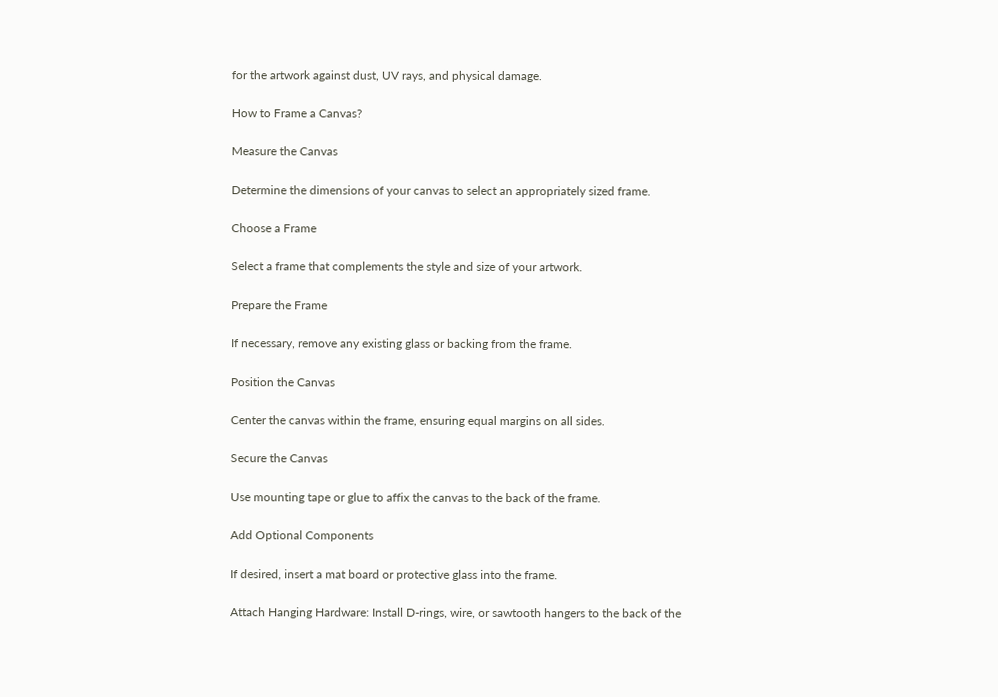for the artwork against dust, UV rays, and physical damage.

How to Frame a Canvas?

Measure the Canvas

Determine the dimensions of your canvas to select an appropriately sized frame.

Choose a Frame

Select a frame that complements the style and size of your artwork.

Prepare the Frame

If necessary, remove any existing glass or backing from the frame.

Position the Canvas

Center the canvas within the frame, ensuring equal margins on all sides.

Secure the Canvas

Use mounting tape or glue to affix the canvas to the back of the frame.

Add Optional Components

If desired, insert a mat board or protective glass into the frame.

Attach Hanging Hardware: Install D-rings, wire, or sawtooth hangers to the back of the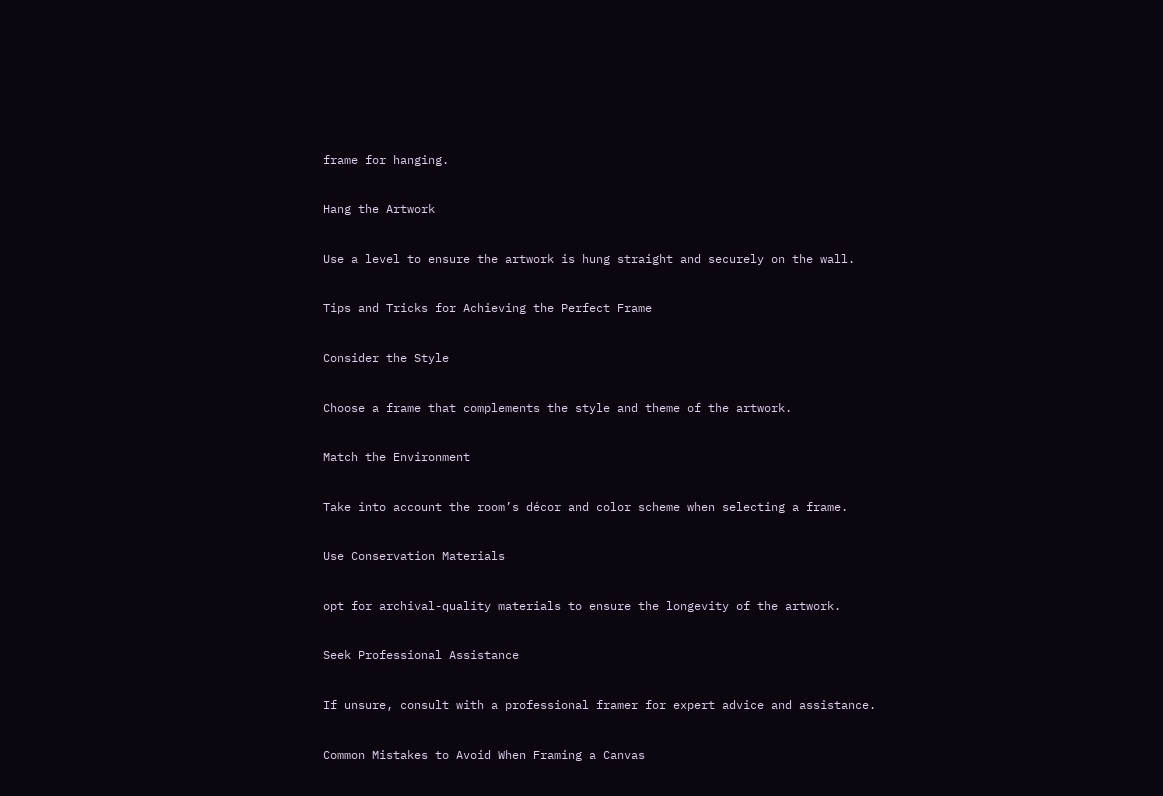frame for hanging.

Hang the Artwork

Use a level to ensure the artwork is hung straight and securely on the wall.

Tips and Tricks for Achieving the Perfect Frame

Consider the Style

Choose a frame that complements the style and theme of the artwork.

Match the Environment

Take into account the room’s décor and color scheme when selecting a frame.

Use Conservation Materials

opt for archival-quality materials to ensure the longevity of the artwork.

Seek Professional Assistance

If unsure, consult with a professional framer for expert advice and assistance.

Common Mistakes to Avoid When Framing a Canvas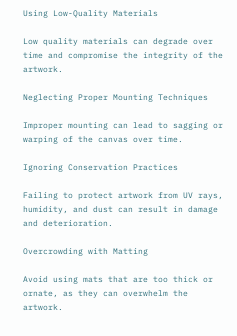Using Low-Quality Materials

Low quality materials can degrade over time and compromise the integrity of the artwork.

Neglecting Proper Mounting Techniques

Improper mounting can lead to sagging or warping of the canvas over time.

Ignoring Conservation Practices

Failing to protect artwork from UV rays, humidity, and dust can result in damage and deterioration.

Overcrowding with Matting

Avoid using mats that are too thick or ornate, as they can overwhelm the artwork.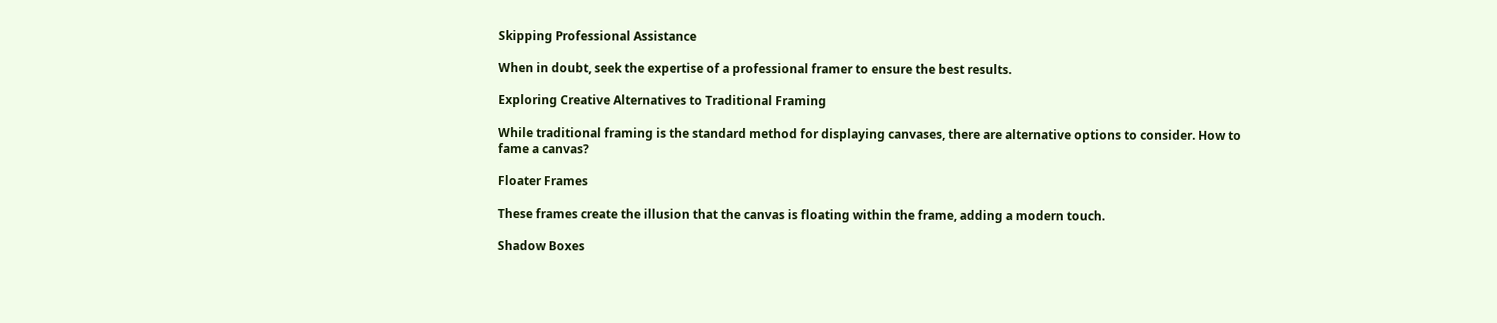Skipping Professional Assistance

When in doubt, seek the expertise of a professional framer to ensure the best results.

Exploring Creative Alternatives to Traditional Framing

While traditional framing is the standard method for displaying canvases, there are alternative options to consider. How to fame a canvas?

Floater Frames

These frames create the illusion that the canvas is floating within the frame, adding a modern touch.

Shadow Boxes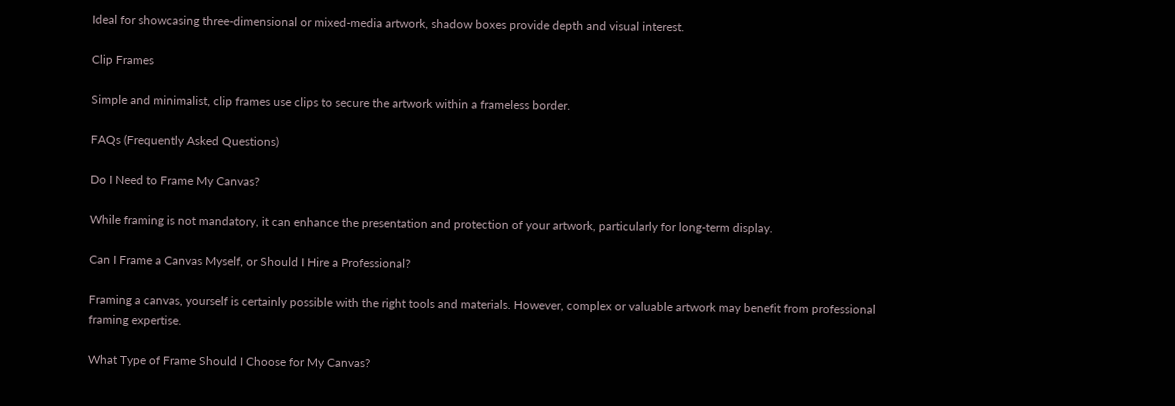Ideal for showcasing three-dimensional or mixed-media artwork, shadow boxes provide depth and visual interest.

Clip Frames

Simple and minimalist, clip frames use clips to secure the artwork within a frameless border.

FAQs (Frequently Asked Questions)

Do I Need to Frame My Canvas?

While framing is not mandatory, it can enhance the presentation and protection of your artwork, particularly for long-term display.

Can I Frame a Canvas Myself, or Should I Hire a Professional?

Framing a canvas, yourself is certainly possible with the right tools and materials. However, complex or valuable artwork may benefit from professional framing expertise.

What Type of Frame Should I Choose for My Canvas?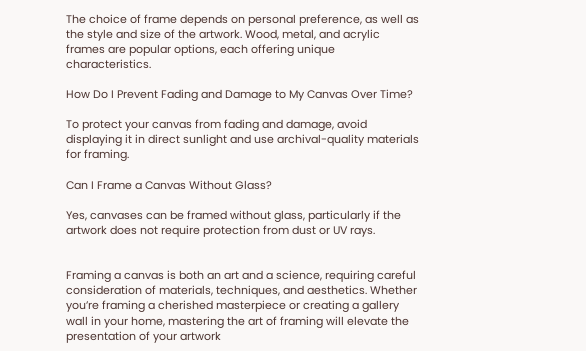The choice of frame depends on personal preference, as well as the style and size of the artwork. Wood, metal, and acrylic frames are popular options, each offering unique characteristics.

How Do I Prevent Fading and Damage to My Canvas Over Time?

To protect your canvas from fading and damage, avoid displaying it in direct sunlight and use archival-quality materials for framing.

Can I Frame a Canvas Without Glass?

Yes, canvases can be framed without glass, particularly if the artwork does not require protection from dust or UV rays.


Framing a canvas is both an art and a science, requiring careful consideration of materials, techniques, and aesthetics. Whether you’re framing a cherished masterpiece or creating a gallery wall in your home, mastering the art of framing will elevate the presentation of your artwork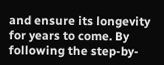and ensure its longevity for years to come. By following the step-by-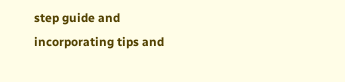step guide and incorporating tips and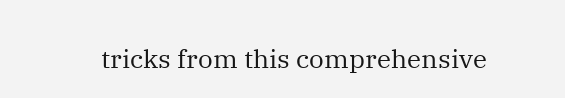tricks from this comprehensive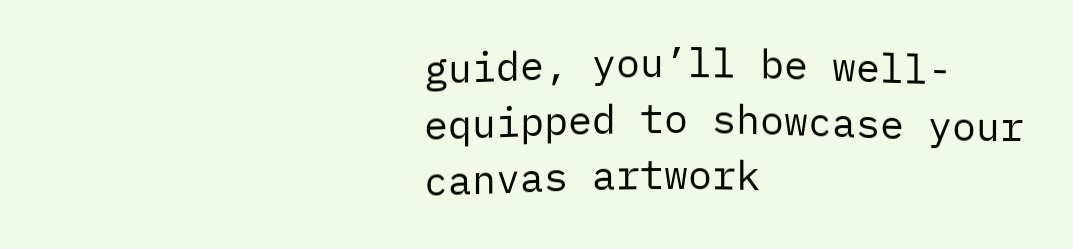guide, you’ll be well-equipped to showcase your canvas artwork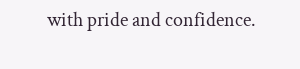with pride and confidence.